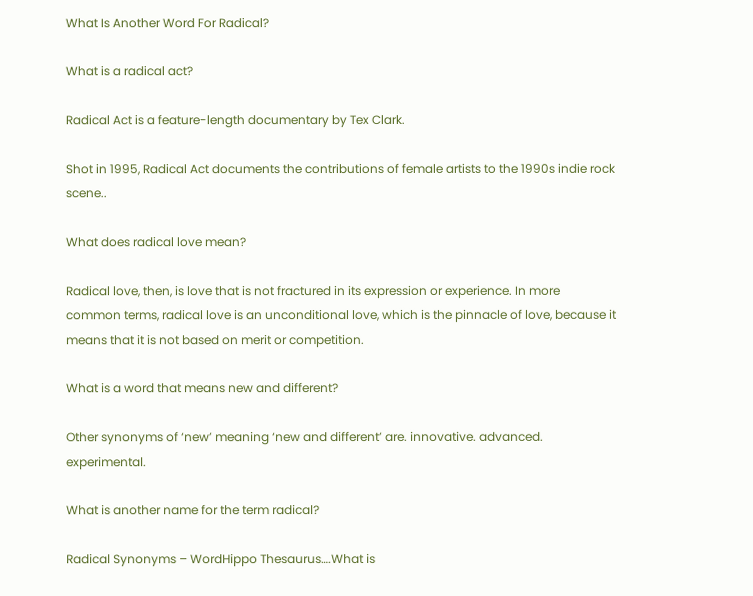What Is Another Word For Radical?

What is a radical act?

Radical Act is a feature-length documentary by Tex Clark.

Shot in 1995, Radical Act documents the contributions of female artists to the 1990s indie rock scene..

What does radical love mean?

Radical love, then, is love that is not fractured in its expression or experience. In more common terms, radical love is an unconditional love, which is the pinnacle of love, because it means that it is not based on merit or competition.

What is a word that means new and different?

Other synonyms of ‘new’ meaning ‘new and different’ are. innovative. advanced. experimental.

What is another name for the term radical?

Radical Synonyms – WordHippo Thesaurus….What is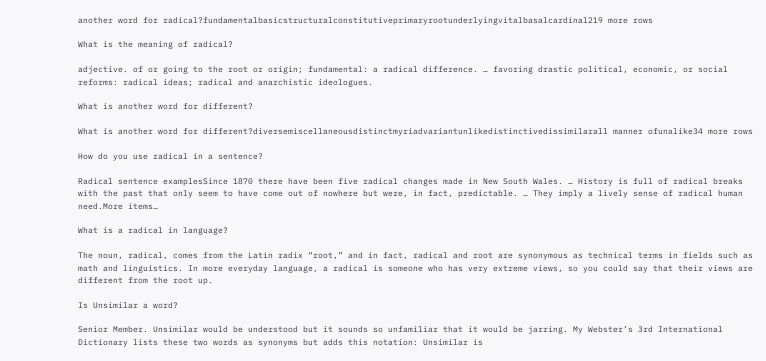another word for radical?fundamentalbasicstructuralconstitutiveprimaryrootunderlyingvitalbasalcardinal219 more rows

What is the meaning of radical?

adjective. of or going to the root or origin; fundamental: a radical difference. … favoring drastic political, economic, or social reforms: radical ideas; radical and anarchistic ideologues.

What is another word for different?

What is another word for different?diversemiscellaneousdistinctmyriadvariantunlikedistinctivedissimilarall manner ofunalike34 more rows

How do you use radical in a sentence?

Radical sentence examplesSince 1870 there have been five radical changes made in New South Wales. … History is full of radical breaks with the past that only seem to have come out of nowhere but were, in fact, predictable. … They imply a lively sense of radical human need.More items…

What is a radical in language?

The noun, radical, comes from the Latin radix “root,” and in fact, radical and root are synonymous as technical terms in fields such as math and linguistics. In more everyday language, a radical is someone who has very extreme views, so you could say that their views are different from the root up.

Is Unsimilar a word?

Senior Member. Unsimilar would be understood but it sounds so unfamiliar that it would be jarring. My Webster’s 3rd International Dictionary lists these two words as synonyms but adds this notation: Unsimilar is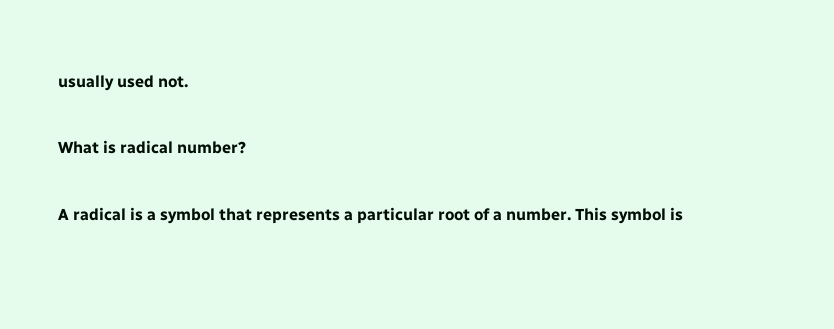usually used not.

What is radical number?

A radical is a symbol that represents a particular root of a number. This symbol is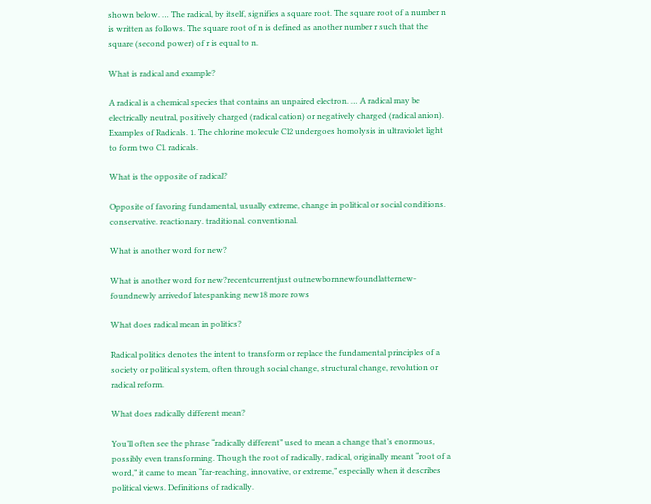shown below. … The radical, by itself, signifies a square root. The square root of a number n is written as follows. The square root of n is defined as another number r such that the square (second power) of r is equal to n.

What is radical and example?

A radical is a chemical species that contains an unpaired electron. … A radical may be electrically neutral, positively charged (radical cation) or negatively charged (radical anion). Examples of Radicals. 1. The chlorine molecule Cl2 undergoes homolysis in ultraviolet light to form two Cl. radicals.

What is the opposite of radical?

Opposite of favoring fundamental, usually extreme, change in political or social conditions. conservative. reactionary. traditional. conventional.

What is another word for new?

What is another word for new?recentcurrentjust outnewbornnewfoundlatternew-foundnewly arrivedof latespanking new18 more rows

What does radical mean in politics?

Radical politics denotes the intent to transform or replace the fundamental principles of a society or political system, often through social change, structural change, revolution or radical reform.

What does radically different mean?

You’ll often see the phrase “radically different” used to mean a change that’s enormous, possibly even transforming. Though the root of radically, radical, originally meant “root of a word,” it came to mean “far-reaching, innovative, or extreme,” especially when it describes political views. Definitions of radically.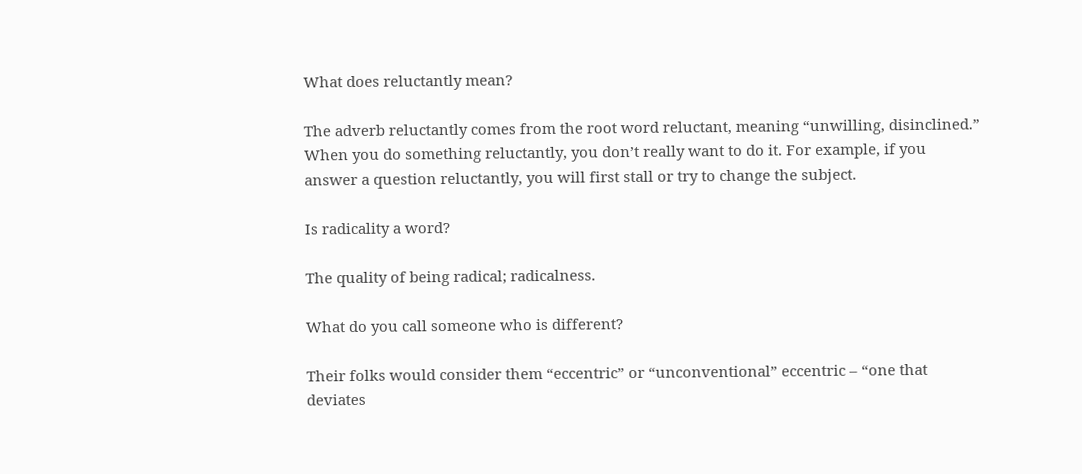What does reluctantly mean?

The adverb reluctantly comes from the root word reluctant, meaning “unwilling, disinclined.” When you do something reluctantly, you don’t really want to do it. For example, if you answer a question reluctantly, you will first stall or try to change the subject.

Is radicality a word?

The quality of being radical; radicalness.

What do you call someone who is different?

Their folks would consider them “eccentric” or “unconventional” eccentric – “one that deviates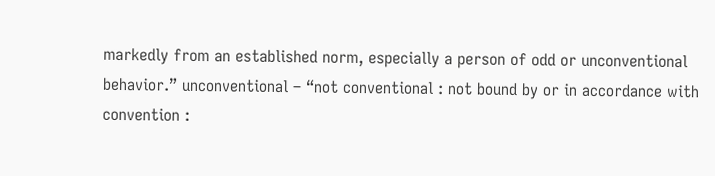markedly from an established norm, especially a person of odd or unconventional behavior.” unconventional – “not conventional : not bound by or in accordance with convention :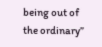being out of the ordinary”